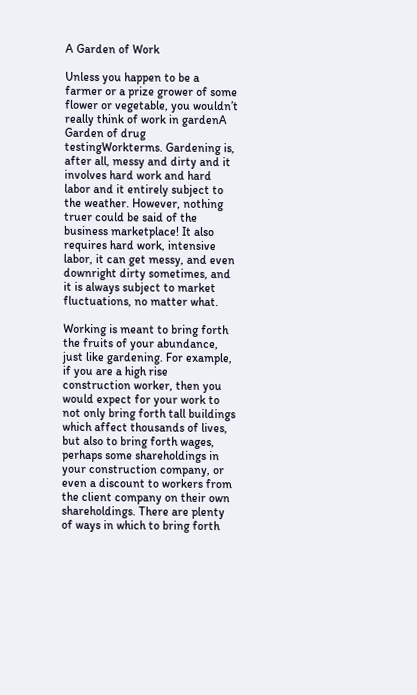A Garden of Work

Unless you happen to be a farmer or a prize grower of some flower or vegetable, you wouldn’t really think of work in gardenA Garden of drug testingWorkterms. Gardening is, after all, messy and dirty and it involves hard work and hard labor and it entirely subject to the weather. However, nothing truer could be said of the business marketplace! It also requires hard work, intensive labor, it can get messy, and even downright dirty sometimes, and it is always subject to market fluctuations, no matter what.

Working is meant to bring forth the fruits of your abundance, just like gardening. For example, if you are a high rise construction worker, then you would expect for your work to not only bring forth tall buildings which affect thousands of lives, but also to bring forth wages, perhaps some shareholdings in your construction company, or even a discount to workers from the client company on their own shareholdings. There are plenty of ways in which to bring forth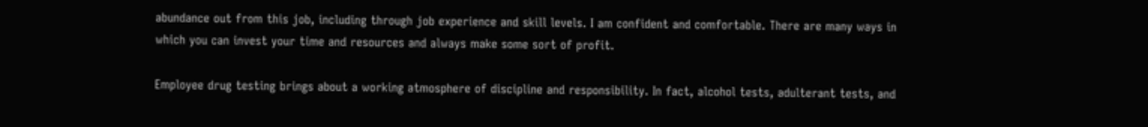abundance out from this job, including through job experience and skill levels. I am confident and comfortable. There are many ways in which you can invest your time and resources and always make some sort of profit.

Employee drug testing brings about a working atmosphere of discipline and responsibility. In fact, alcohol tests, adulterant tests, and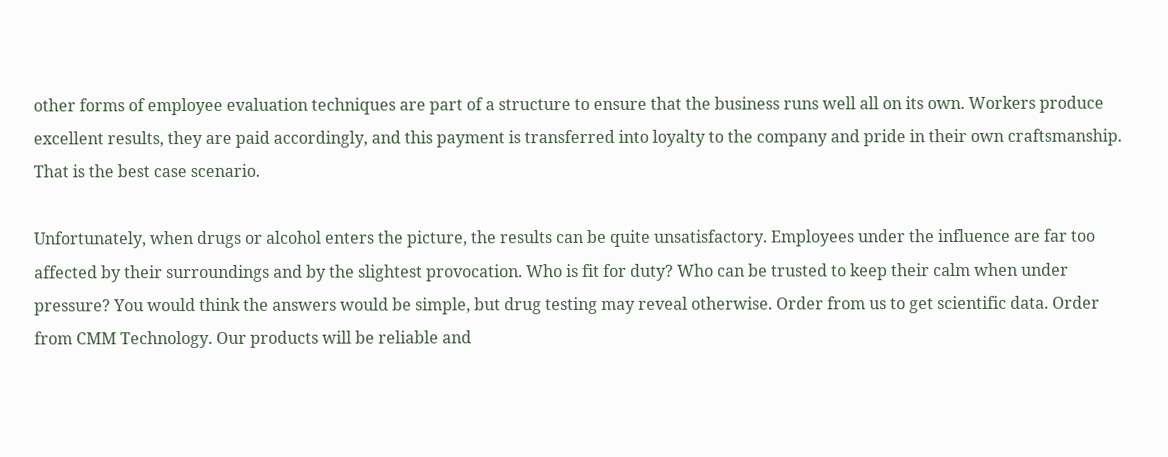other forms of employee evaluation techniques are part of a structure to ensure that the business runs well all on its own. Workers produce excellent results, they are paid accordingly, and this payment is transferred into loyalty to the company and pride in their own craftsmanship. That is the best case scenario.

Unfortunately, when drugs or alcohol enters the picture, the results can be quite unsatisfactory. Employees under the influence are far too affected by their surroundings and by the slightest provocation. Who is fit for duty? Who can be trusted to keep their calm when under pressure? You would think the answers would be simple, but drug testing may reveal otherwise. Order from us to get scientific data. Order from CMM Technology. Our products will be reliable and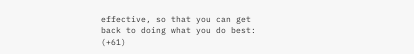effective, so that you can get back to doing what you do best: (+61)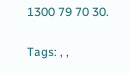1300 79 70 30.

Tags: , ,